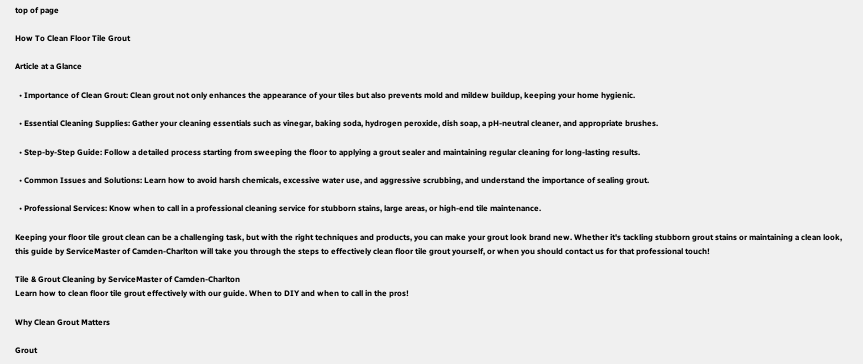top of page

How To Clean Floor Tile Grout

Article at a Glance

  • Importance of Clean Grout: Clean grout not only enhances the appearance of your tiles but also prevents mold and mildew buildup, keeping your home hygienic.

  • Essential Cleaning Supplies: Gather your cleaning essentials such as vinegar, baking soda, hydrogen peroxide, dish soap, a pH-neutral cleaner, and appropriate brushes.

  • Step-by-Step Guide: Follow a detailed process starting from sweeping the floor to applying a grout sealer and maintaining regular cleaning for long-lasting results.

  • Common Issues and Solutions: Learn how to avoid harsh chemicals, excessive water use, and aggressive scrubbing, and understand the importance of sealing grout.

  • Professional Services: Know when to call in a professional cleaning service for stubborn stains, large areas, or high-end tile maintenance.

Keeping your floor tile grout clean can be a challenging task, but with the right techniques and products, you can make your grout look brand new. Whether it's tackling stubborn grout stains or maintaining a clean look, this guide by ServiceMaster of Camden-Charlton will take you through the steps to effectively clean floor tile grout yourself, or when you should contact us for that professional touch!

Tile & Grout Cleaning by ServiceMaster of Camden-Charlton
Learn how to clean floor tile grout effectively with our guide. When to DIY and when to call in the pros!

Why Clean Grout Matters

Grout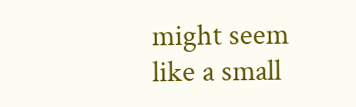might seem like a small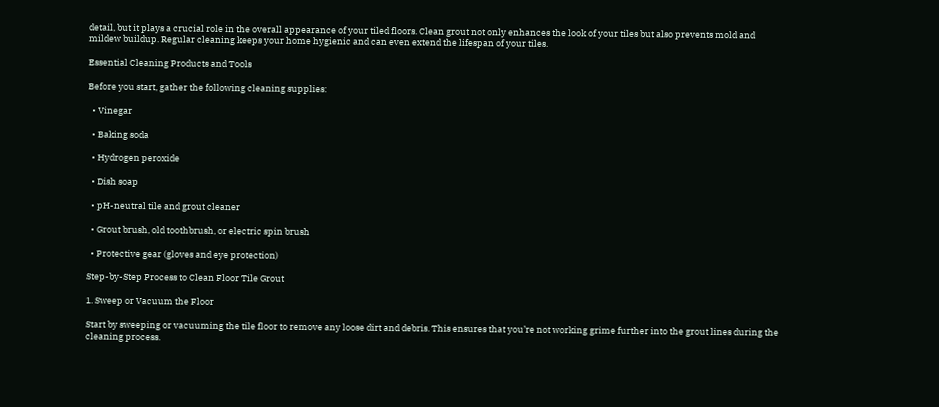detail, but it plays a crucial role in the overall appearance of your tiled floors. Clean grout not only enhances the look of your tiles but also prevents mold and mildew buildup. Regular cleaning keeps your home hygienic and can even extend the lifespan of your tiles.

Essential Cleaning Products and Tools

Before you start, gather the following cleaning supplies:

  • Vinegar

  • Baking soda

  • Hydrogen peroxide

  • Dish soap

  • pH-neutral tile and grout cleaner

  • Grout brush, old toothbrush, or electric spin brush

  • Protective gear (gloves and eye protection)

Step-by-Step Process to Clean Floor Tile Grout

1. Sweep or Vacuum the Floor

Start by sweeping or vacuuming the tile floor to remove any loose dirt and debris. This ensures that you’re not working grime further into the grout lines during the cleaning process.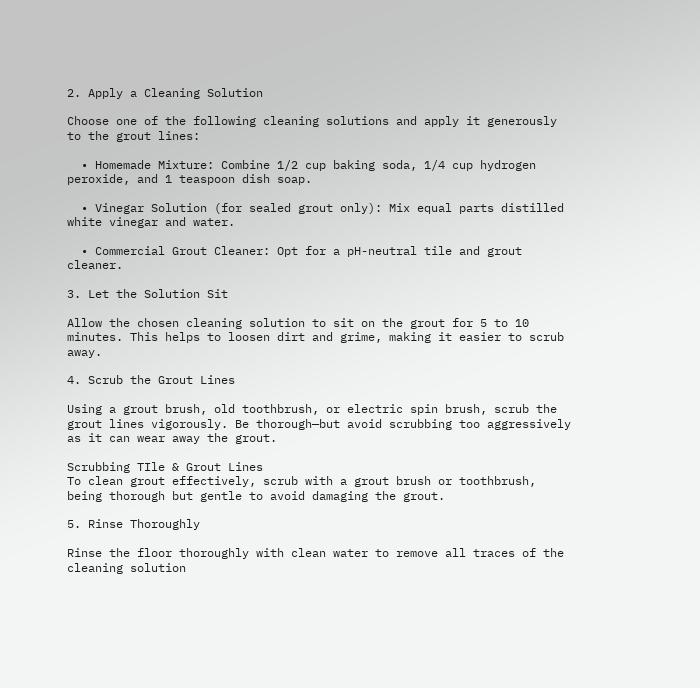2. Apply a Cleaning Solution

Choose one of the following cleaning solutions and apply it generously to the grout lines:

  • Homemade Mixture: Combine 1/2 cup baking soda, 1/4 cup hydrogen peroxide, and 1 teaspoon dish soap.

  • Vinegar Solution (for sealed grout only): Mix equal parts distilled white vinegar and water.

  • Commercial Grout Cleaner: Opt for a pH-neutral tile and grout cleaner.

3. Let the Solution Sit

Allow the chosen cleaning solution to sit on the grout for 5 to 10 minutes. This helps to loosen dirt and grime, making it easier to scrub away.

4. Scrub the Grout Lines

Using a grout brush, old toothbrush, or electric spin brush, scrub the grout lines vigorously. Be thorough—but avoid scrubbing too aggressively as it can wear away the grout.

Scrubbing TIle & Grout Lines
To clean grout effectively, scrub with a grout brush or toothbrush, being thorough but gentle to avoid damaging the grout.

5. Rinse Thoroughly

Rinse the floor thoroughly with clean water to remove all traces of the cleaning solution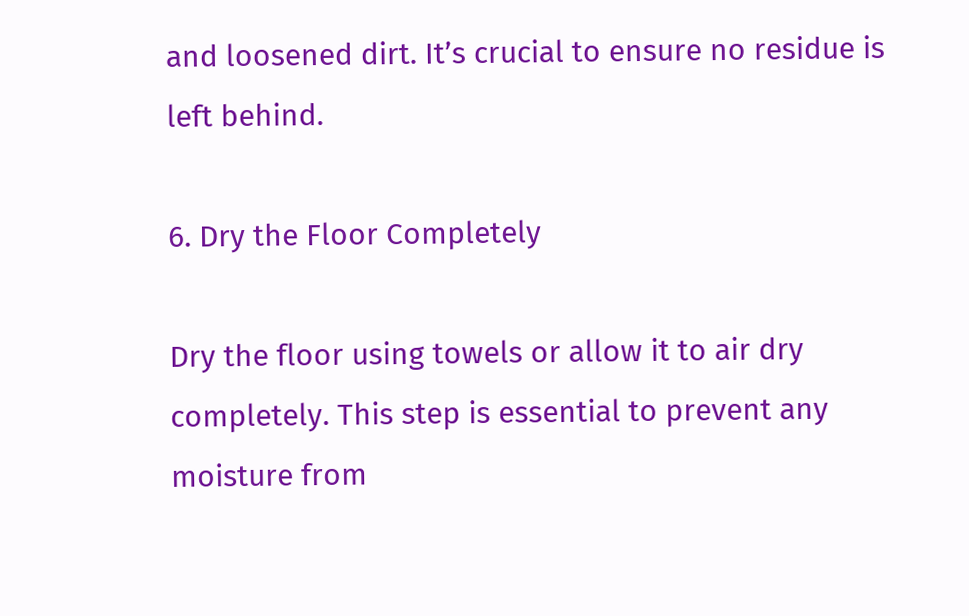and loosened dirt. It’s crucial to ensure no residue is left behind.

6. Dry the Floor Completely

Dry the floor using towels or allow it to air dry completely. This step is essential to prevent any moisture from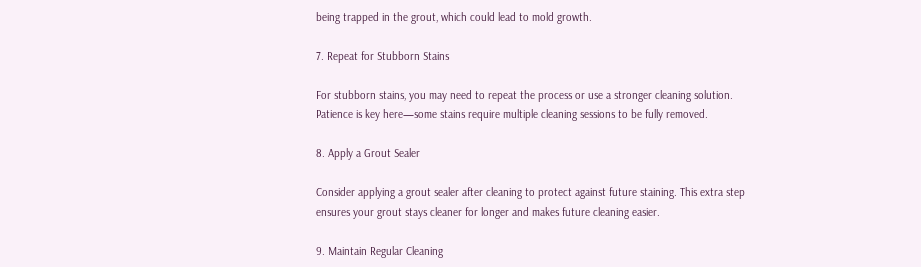being trapped in the grout, which could lead to mold growth.

7. Repeat for Stubborn Stains

For stubborn stains, you may need to repeat the process or use a stronger cleaning solution. Patience is key here—some stains require multiple cleaning sessions to be fully removed.

8. Apply a Grout Sealer

Consider applying a grout sealer after cleaning to protect against future staining. This extra step ensures your grout stays cleaner for longer and makes future cleaning easier.

9. Maintain Regular Cleaning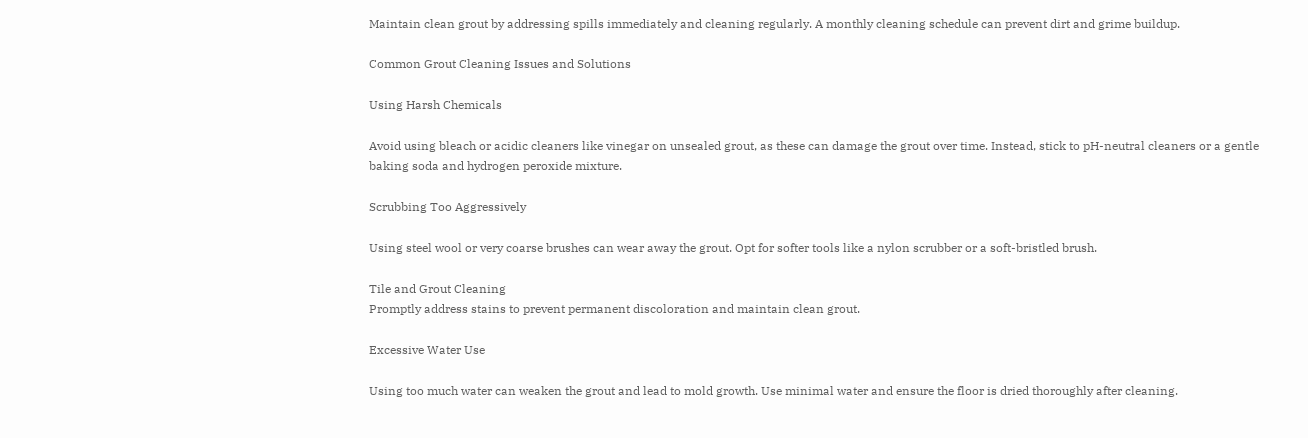Maintain clean grout by addressing spills immediately and cleaning regularly. A monthly cleaning schedule can prevent dirt and grime buildup.

Common Grout Cleaning Issues and Solutions

Using Harsh Chemicals

Avoid using bleach or acidic cleaners like vinegar on unsealed grout, as these can damage the grout over time. Instead, stick to pH-neutral cleaners or a gentle baking soda and hydrogen peroxide mixture.

Scrubbing Too Aggressively

Using steel wool or very coarse brushes can wear away the grout. Opt for softer tools like a nylon scrubber or a soft-bristled brush.

Tile and Grout Cleaning
Promptly address stains to prevent permanent discoloration and maintain clean grout.

Excessive Water Use

Using too much water can weaken the grout and lead to mold growth. Use minimal water and ensure the floor is dried thoroughly after cleaning.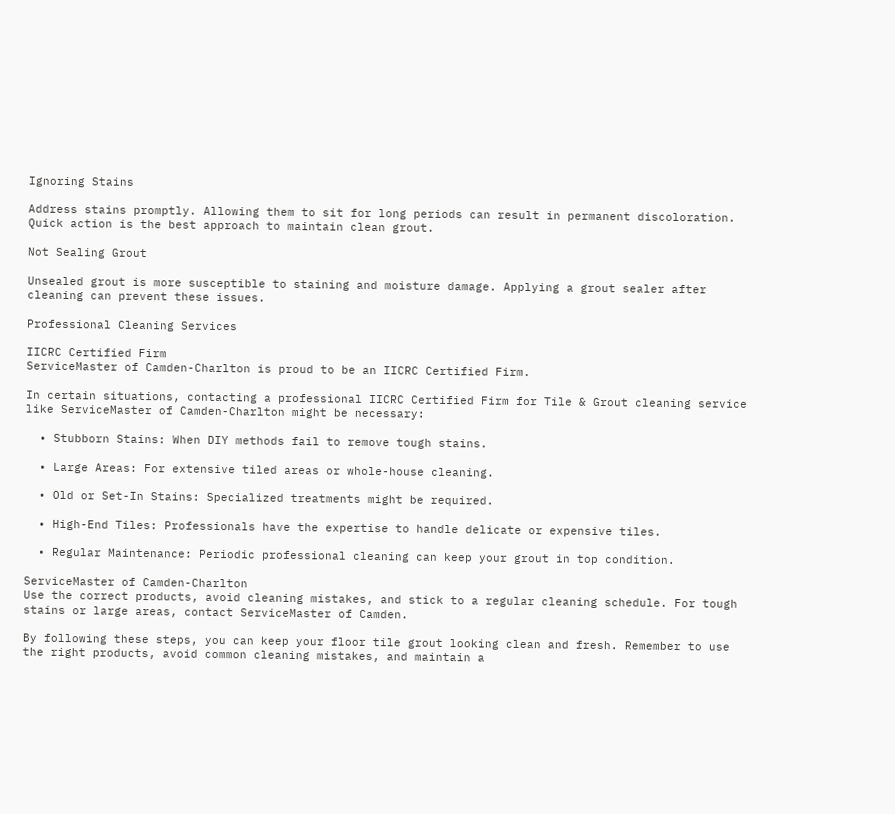Ignoring Stains

Address stains promptly. Allowing them to sit for long periods can result in permanent discoloration. Quick action is the best approach to maintain clean grout.

Not Sealing Grout

Unsealed grout is more susceptible to staining and moisture damage. Applying a grout sealer after cleaning can prevent these issues.

Professional Cleaning Services

IICRC Certified Firm
ServiceMaster of Camden-Charlton is proud to be an IICRC Certified Firm.

In certain situations, contacting a professional IICRC Certified Firm for Tile & Grout cleaning service like ServiceMaster of Camden-Charlton might be necessary:

  • Stubborn Stains: When DIY methods fail to remove tough stains.

  • Large Areas: For extensive tiled areas or whole-house cleaning.

  • Old or Set-In Stains: Specialized treatments might be required.

  • High-End Tiles: Professionals have the expertise to handle delicate or expensive tiles.

  • Regular Maintenance: Periodic professional cleaning can keep your grout in top condition.

ServiceMaster of Camden-Charlton
Use the correct products, avoid cleaning mistakes, and stick to a regular cleaning schedule. For tough stains or large areas, contact ServiceMaster of Camden.

By following these steps, you can keep your floor tile grout looking clean and fresh. Remember to use the right products, avoid common cleaning mistakes, and maintain a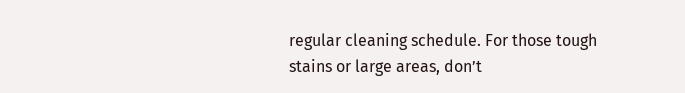regular cleaning schedule. For those tough stains or large areas, don’t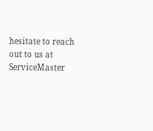hesitate to reach out to us at ServiceMaster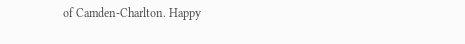of Camden-Charlton. Happy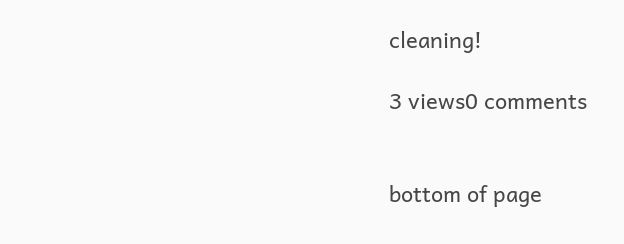cleaning!

3 views0 comments


bottom of page